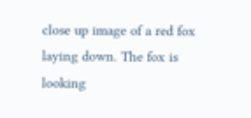close up image of a red fox laying down. The fox is looking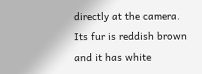directly at the camera. Its fur is reddish brown and it has white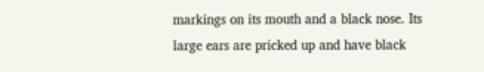markings on its mouth and a black nose. Its large ears are pricked up and have black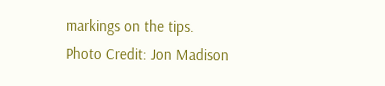markings on the tips.
Photo Credit: Jon Madison